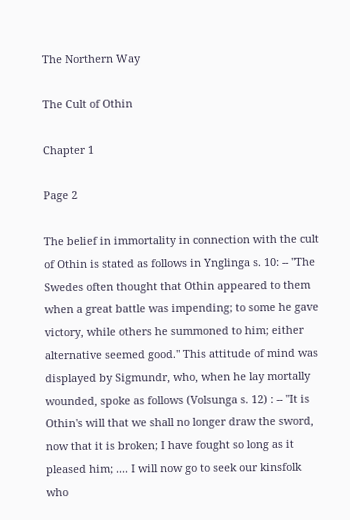The Northern Way

The Cult of Othin

Chapter 1

Page 2

The belief in immortality in connection with the cult of Othin is stated as follows in Ynglinga s. 10: -- "The Swedes often thought that Othin appeared to them when a great battle was impending; to some he gave victory, while others he summoned to him; either alternative seemed good." This attitude of mind was displayed by Sigmundr, who, when he lay mortally wounded, spoke as follows (Volsunga s. 12) : -- "It is Othin's will that we shall no longer draw the sword, now that it is broken; I have fought so long as it pleased him; .... I will now go to seek our kinsfolk who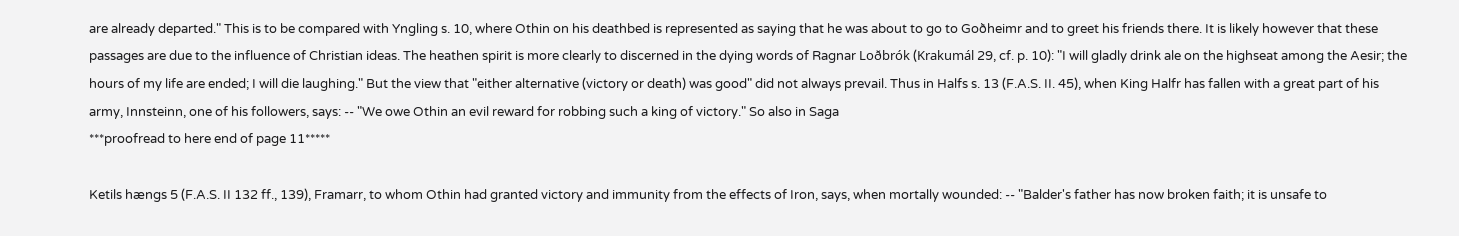are already departed." This is to be compared with Yngling s. 10, where Othin on his deathbed is represented as saying that he was about to go to Goðheimr and to greet his friends there. It is likely however that these passages are due to the influence of Christian ideas. The heathen spirit is more clearly to discerned in the dying words of Ragnar Loðbrók (Krakumál 29, cf. p. 10): "I will gladly drink ale on the highseat among the Aesir; the hours of my life are ended; I will die laughing." But the view that "either alternative (victory or death) was good" did not always prevail. Thus in Halfs s. 13 (F.A.S. II. 45), when King Halfr has fallen with a great part of his army, Innsteinn, one of his followers, says: -- "We owe Othin an evil reward for robbing such a king of victory." So also in Saga
***proofread to here end of page 11*****

Ketils hængs 5 (F.A.S. II 132 ff., 139), Framarr, to whom Othin had granted victory and immunity from the effects of Iron, says, when mortally wounded: -- "Balder's father has now broken faith; it is unsafe to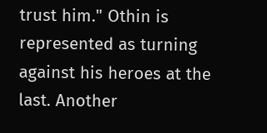trust him." Othin is represented as turning against his heroes at the last. Another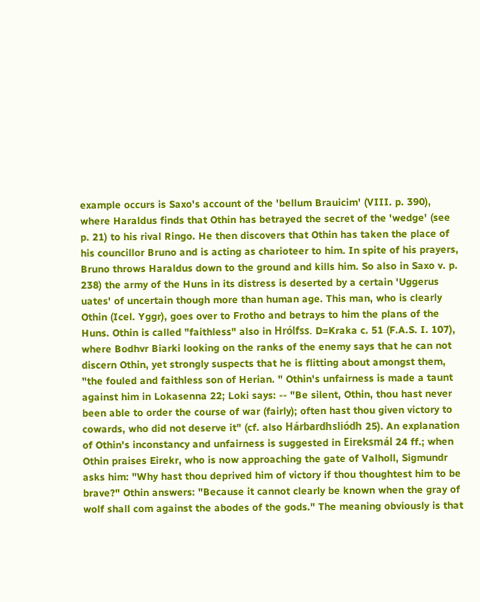example occurs is Saxo's account of the 'bellum Brauicim' (VIII. p. 390), where Haraldus finds that Othin has betrayed the secret of the 'wedge' (see p. 21) to his rival Ringo. He then discovers that Othin has taken the place of his councillor Bruno and is acting as charioteer to him. In spite of his prayers, Bruno throws Haraldus down to the ground and kills him. So also in Saxo v. p. 238) the army of the Huns in its distress is deserted by a certain 'Uggerus uates' of uncertain though more than human age. This man, who is clearly Othin (Icel. Yggr), goes over to Frotho and betrays to him the plans of the Huns. Othin is called "faithless" also in Hrólfss. D=Kraka c. 51 (F.A.S. I. 107), where Bodhvr Biarki looking on the ranks of the enemy says that he can not discern Othin, yet strongly suspects that he is flitting about amongst them, "the fouled and faithless son of Herian. " Othin's unfairness is made a taunt against him in Lokasenna 22; Loki says: -- "Be silent, Othin, thou hast never been able to order the course of war (fairly); often hast thou given victory to cowards, who did not deserve it" (cf. also Hárbardhsliódh 25). An explanation of Othin's inconstancy and unfairness is suggested in Eireksmál 24 ff.; when Othin praises Eirekr, who is now approaching the gate of Valholl, Sigmundr asks him: "Why hast thou deprived him of victory if thou thoughtest him to be brave?" Othin answers: "Because it cannot clearly be known when the gray of wolf shall com against the abodes of the gods." The meaning obviously is that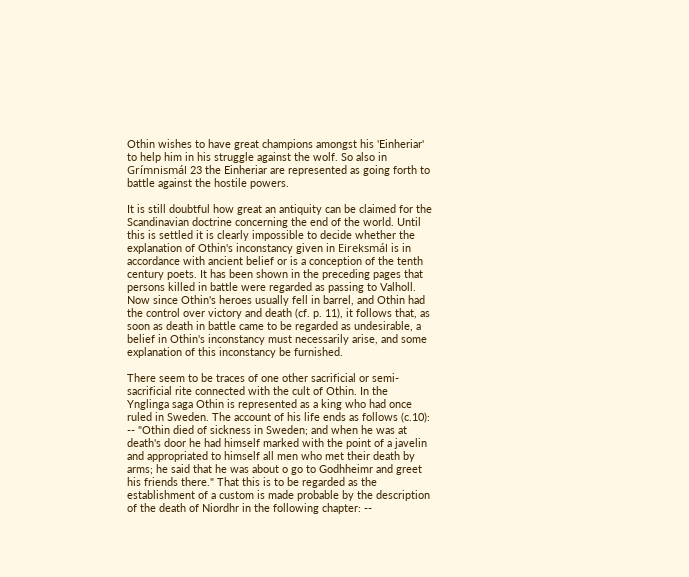Othin wishes to have great champions amongst his 'Einheriar' to help him in his struggle against the wolf. So also in Grímnismál 23 the Einheriar are represented as going forth to battle against the hostile powers.

It is still doubtful how great an antiquity can be claimed for the Scandinavian doctrine concerning the end of the world. Until this is settled it is clearly impossible to decide whether the explanation of Othin's inconstancy given in Eireksmál is in accordance with ancient belief or is a conception of the tenth century poets. It has been shown in the preceding pages that persons killed in battle were regarded as passing to Valholl. Now since Othin's heroes usually fell in barrel, and Othin had the control over victory and death (cf. p. 11), it follows that, as soon as death in battle came to be regarded as undesirable, a belief in Othin's inconstancy must necessarily arise, and some explanation of this inconstancy be furnished.

There seem to be traces of one other sacrificial or semi-sacrificial rite connected with the cult of Othin. In the Ynglinga saga Othin is represented as a king who had once ruled in Sweden. The account of his life ends as follows (c.10): -- "Othin died of sickness in Sweden; and when he was at death's door he had himself marked with the point of a javelin and appropriated to himself all men who met their death by arms; he said that he was about o go to Godhheimr and greet his friends there." That this is to be regarded as the establishment of a custom is made probable by the description of the death of Niordhr in the following chapter: --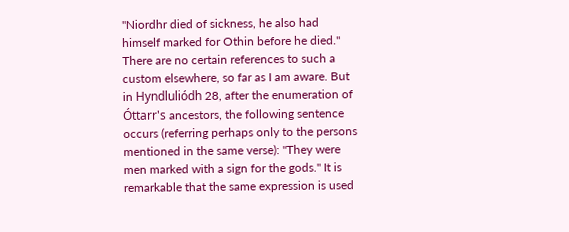"Niordhr died of sickness, he also had himself marked for Othin before he died." There are no certain references to such a custom elsewhere, so far as I am aware. But in Hyndluliódh 28, after the enumeration of Óttarr's ancestors, the following sentence occurs (referring perhaps only to the persons mentioned in the same verse): "They were men marked with a sign for the gods." It is remarkable that the same expression is used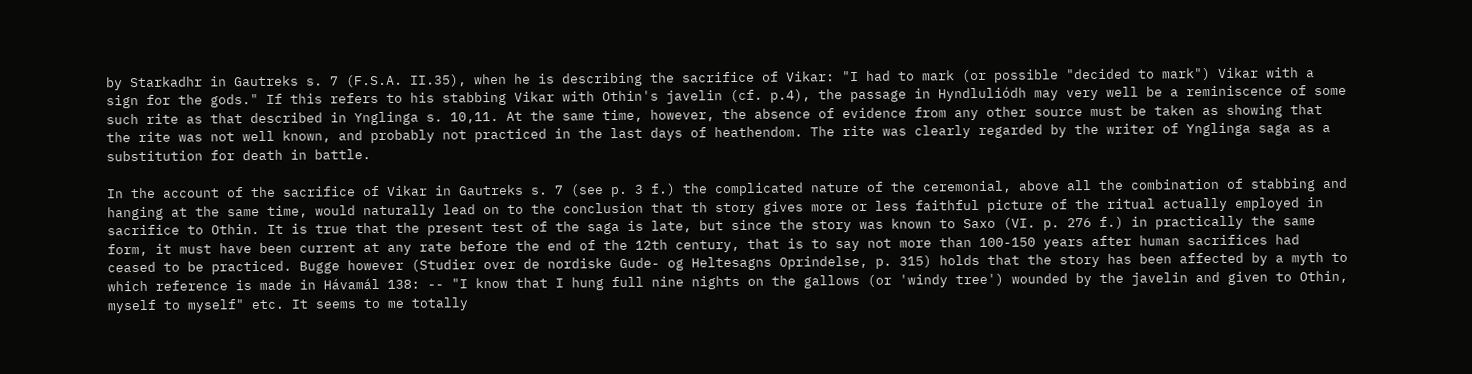by Starkadhr in Gautreks s. 7 (F.S.A. II.35), when he is describing the sacrifice of Vikar: "I had to mark (or possible "decided to mark") Vikar with a sign for the gods." If this refers to his stabbing Vikar with Othin's javelin (cf. p.4), the passage in Hyndluliódh may very well be a reminiscence of some such rite as that described in Ynglinga s. 10,11. At the same time, however, the absence of evidence from any other source must be taken as showing that the rite was not well known, and probably not practiced in the last days of heathendom. The rite was clearly regarded by the writer of Ynglinga saga as a substitution for death in battle.

In the account of the sacrifice of Vikar in Gautreks s. 7 (see p. 3 f.) the complicated nature of the ceremonial, above all the combination of stabbing and hanging at the same time, would naturally lead on to the conclusion that th story gives more or less faithful picture of the ritual actually employed in sacrifice to Othin. It is true that the present test of the saga is late, but since the story was known to Saxo (VI. p. 276 f.) in practically the same form, it must have been current at any rate before the end of the 12th century, that is to say not more than 100-150 years after human sacrifices had ceased to be practiced. Bugge however (Studier over de nordiske Gude- og Heltesagns Oprindelse, p. 315) holds that the story has been affected by a myth to which reference is made in Hávamál 138: -- "I know that I hung full nine nights on the gallows (or 'windy tree') wounded by the javelin and given to Othin, myself to myself" etc. It seems to me totally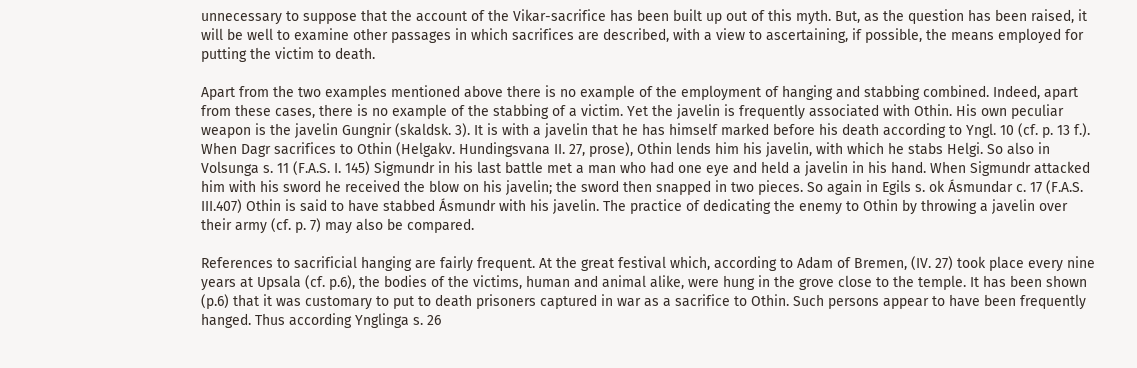unnecessary to suppose that the account of the Vikar-sacrifice has been built up out of this myth. But, as the question has been raised, it will be well to examine other passages in which sacrifices are described, with a view to ascertaining, if possible, the means employed for putting the victim to death.

Apart from the two examples mentioned above there is no example of the employment of hanging and stabbing combined. Indeed, apart from these cases, there is no example of the stabbing of a victim. Yet the javelin is frequently associated with Othin. His own peculiar weapon is the javelin Gungnir (skaldsk. 3). It is with a javelin that he has himself marked before his death according to Yngl. 10 (cf. p. 13 f.). When Dagr sacrifices to Othin (Helgakv. Hundingsvana II. 27, prose), Othin lends him his javelin, with which he stabs Helgi. So also in Volsunga s. 11 (F.A.S. I. 145) Sigmundr in his last battle met a man who had one eye and held a javelin in his hand. When Sigmundr attacked him with his sword he received the blow on his javelin; the sword then snapped in two pieces. So again in Egils s. ok Ásmundar c. 17 (F.A.S. III.407) Othin is said to have stabbed Ásmundr with his javelin. The practice of dedicating the enemy to Othin by throwing a javelin over their army (cf. p. 7) may also be compared.

References to sacrificial hanging are fairly frequent. At the great festival which, according to Adam of Bremen, (IV. 27) took place every nine years at Upsala (cf. p.6), the bodies of the victims, human and animal alike, were hung in the grove close to the temple. It has been shown (p.6) that it was customary to put to death prisoners captured in war as a sacrifice to Othin. Such persons appear to have been frequently hanged. Thus according Ynglinga s. 26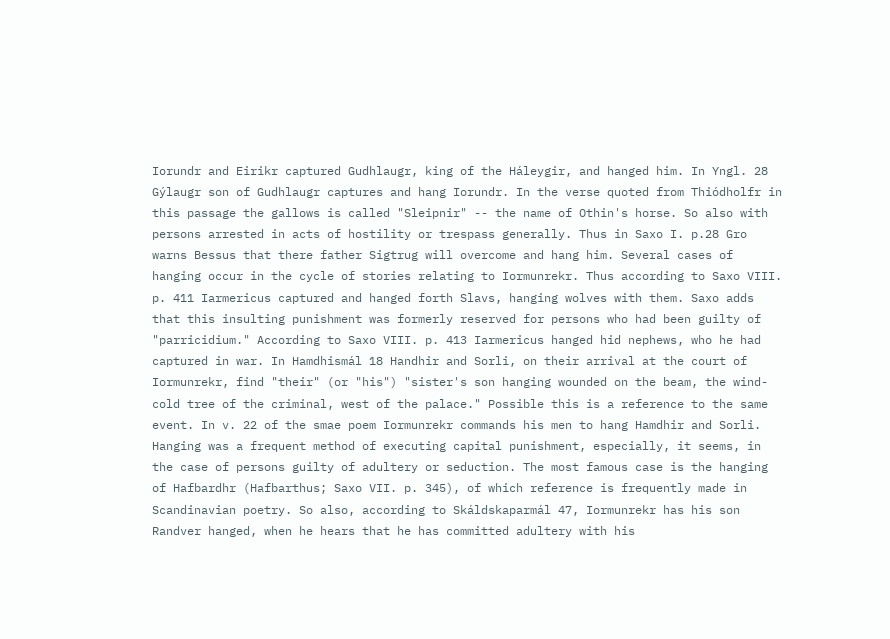Iorundr and Eirikr captured Gudhlaugr, king of the Háleygir, and hanged him. In Yngl. 28 Gýlaugr son of Gudhlaugr captures and hang Iorundr. In the verse quoted from Thiódholfr in this passage the gallows is called "Sleipnir" -- the name of Othin's horse. So also with persons arrested in acts of hostility or trespass generally. Thus in Saxo I. p.28 Gro warns Bessus that there father Sigtrug will overcome and hang him. Several cases of hanging occur in the cycle of stories relating to Iormunrekr. Thus according to Saxo VIII. p. 411 Iarmericus captured and hanged forth Slavs, hanging wolves with them. Saxo adds that this insulting punishment was formerly reserved for persons who had been guilty of "parricidium." According to Saxo VIII. p. 413 Iarmericus hanged hid nephews, who he had captured in war. In Hamdhismál 18 Handhir and Sorli, on their arrival at the court of Iormunrekr, find "their" (or "his") "sister's son hanging wounded on the beam, the wind-cold tree of the criminal, west of the palace." Possible this is a reference to the same event. In v. 22 of the smae poem Iormunrekr commands his men to hang Hamdhir and Sorli. Hanging was a frequent method of executing capital punishment, especially, it seems, in the case of persons guilty of adultery or seduction. The most famous case is the hanging of Hafbardhr (Hafbarthus; Saxo VII. p. 345), of which reference is frequently made in Scandinavian poetry. So also, according to Skáldskaparmál 47, Iormunrekr has his son Randver hanged, when he hears that he has committed adultery with his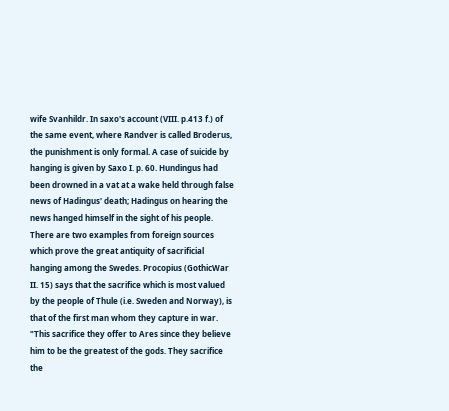wife Svanhildr. In saxo's account (VIII. p.413 f.) of the same event, where Randver is called Broderus, the punishment is only formal. A case of suicide by hanging is given by Saxo I. p. 60. Hundingus had been drowned in a vat at a wake held through false news of Hadingus' death; Hadingus on hearing the news hanged himself in the sight of his people. There are two examples from foreign sources which prove the great antiquity of sacrificial hanging among the Swedes. Procopius (GothicWar II. 15) says that the sacrifice which is most valued by the people of Thule (i.e. Sweden and Norway), is that of the first man whom they capture in war. "This sacrifice they offer to Ares since they believe him to be the greatest of the gods. They sacrifice the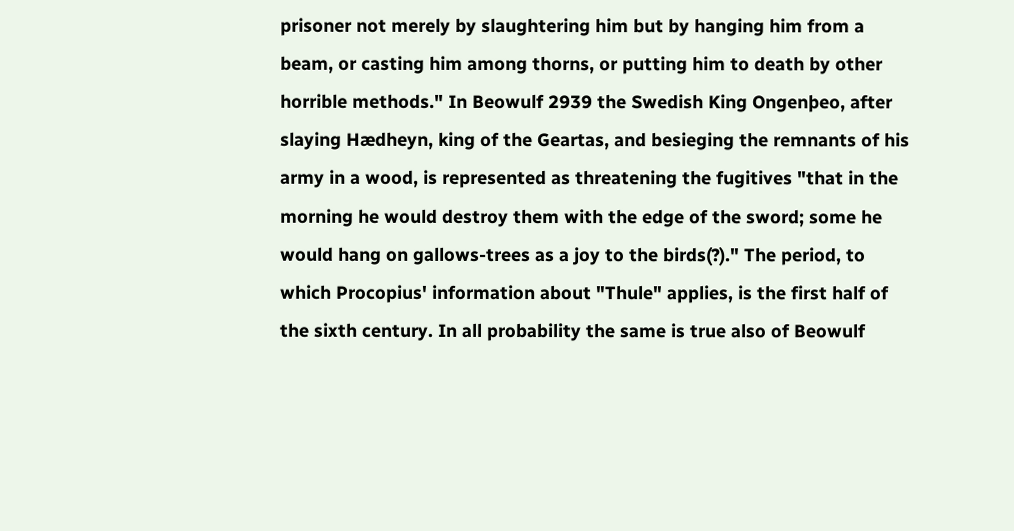prisoner not merely by slaughtering him but by hanging him from a beam, or casting him among thorns, or putting him to death by other horrible methods." In Beowulf 2939 the Swedish King Ongenþeo, after slaying Hædheyn, king of the Geartas, and besieging the remnants of his army in a wood, is represented as threatening the fugitives "that in the morning he would destroy them with the edge of the sword; some he would hang on gallows-trees as a joy to the birds(?)." The period, to which Procopius' information about "Thule" applies, is the first half of the sixth century. In all probability the same is true also of Beowulf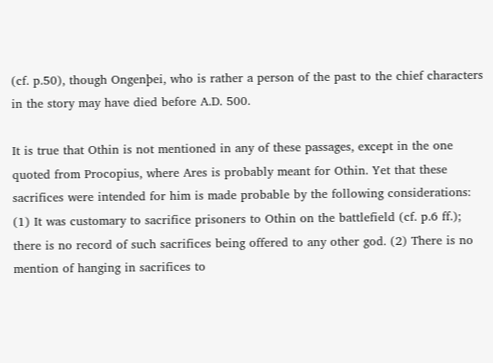(cf. p.50), though Ongenþei, who is rather a person of the past to the chief characters in the story may have died before A.D. 500.

It is true that Othin is not mentioned in any of these passages, except in the one quoted from Procopius, where Ares is probably meant for Othin. Yet that these sacrifices were intended for him is made probable by the following considerations: (1) It was customary to sacrifice prisoners to Othin on the battlefield (cf. p.6 ff.); there is no record of such sacrifices being offered to any other god. (2) There is no mention of hanging in sacrifices to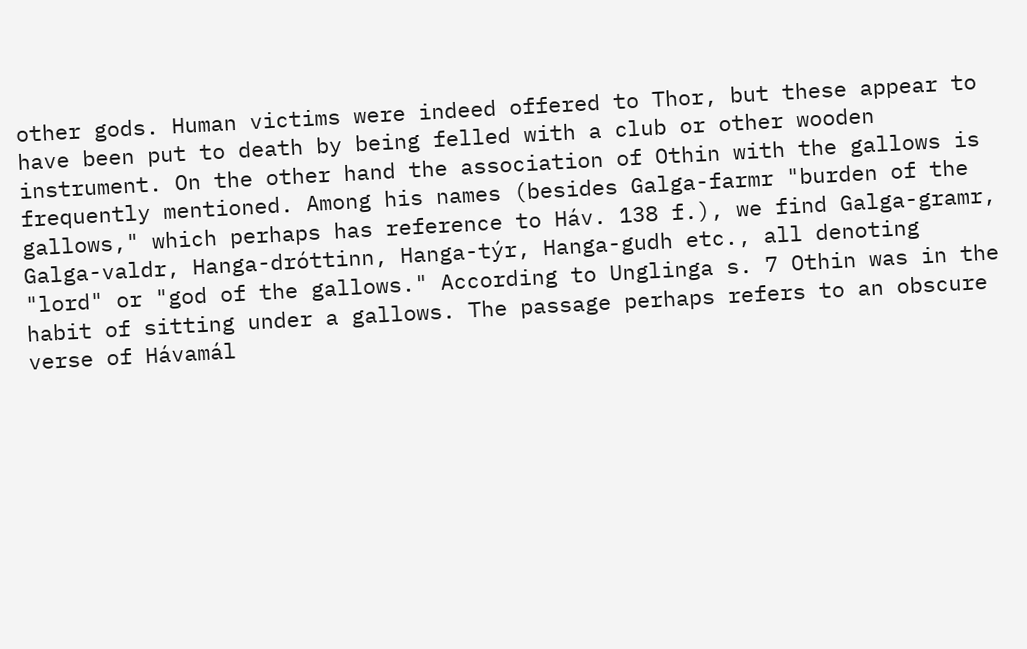other gods. Human victims were indeed offered to Thor, but these appear to have been put to death by being felled with a club or other wooden instrument. On the other hand the association of Othin with the gallows is frequently mentioned. Among his names (besides Galga-farmr "burden of the gallows," which perhaps has reference to Háv. 138 f.), we find Galga-gramr, Galga-valdr, Hanga-dróttinn, Hanga-týr, Hanga-gudh etc., all denoting "lord" or "god of the gallows." According to Unglinga s. 7 Othin was in the habit of sitting under a gallows. The passage perhaps refers to an obscure verse of Hávamál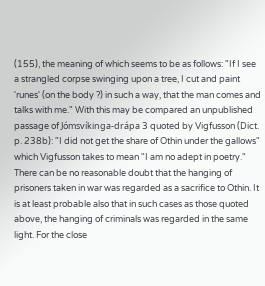(155), the meaning of which seems to be as follows: "If I see a strangled corpse swinging upon a tree, I cut and paint 'runes' (on the body ?) in such a way, that the man comes and talks with me." With this may be compared an unpublished passage of Jómsvíkinga-drápa 3 quoted by Vigfusson (Dict. p. 238b): "I did not get the share of Othin under the gallows" which Vigfusson takes to mean "I am no adept in poetry." There can be no reasonable doubt that the hanging of prisoners taken in war was regarded as a sacrifice to Othin. It is at least probable also that in such cases as those quoted above, the hanging of criminals was regarded in the same light. For the close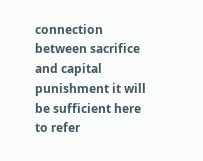connection between sacrifice and capital punishment it will be sufficient here to refer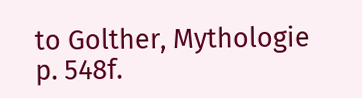to Golther, Mythologie p. 548f.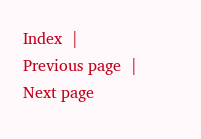Index  |  Previous page  |  Next page